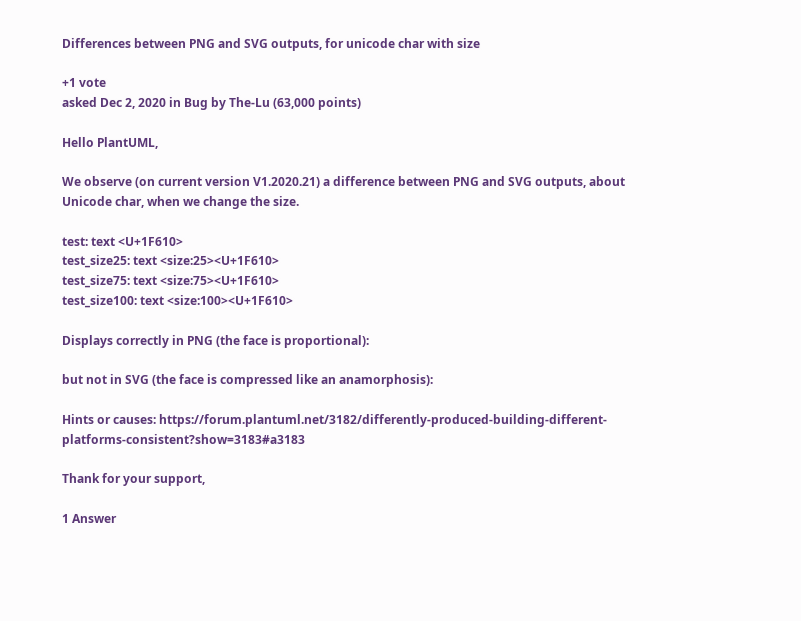Differences between PNG and SVG outputs, for unicode char with size

+1 vote
asked Dec 2, 2020 in Bug by The-Lu (63,000 points)

Hello PlantUML,

We observe (on current version V1.2020.21) a difference between PNG and SVG outputs, about Unicode char, when we change the size.

test: text <U+1F610>
test_size25: text <size:25><U+1F610>
test_size75: text <size:75><U+1F610>
test_size100: text <size:100><U+1F610>

Displays correctly in PNG (the face is proportional):

but not in SVG (the face is compressed like an anamorphosis):

Hints or causes: https://forum.plantuml.net/3182/differently-produced-building-different-platforms-consistent?show=3183#a3183

Thank for your support,

1 Answer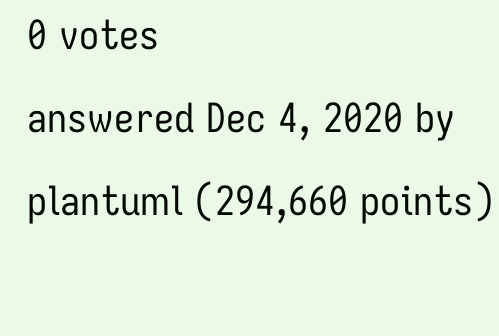0 votes
answered Dec 4, 2020 by plantuml (294,660 points)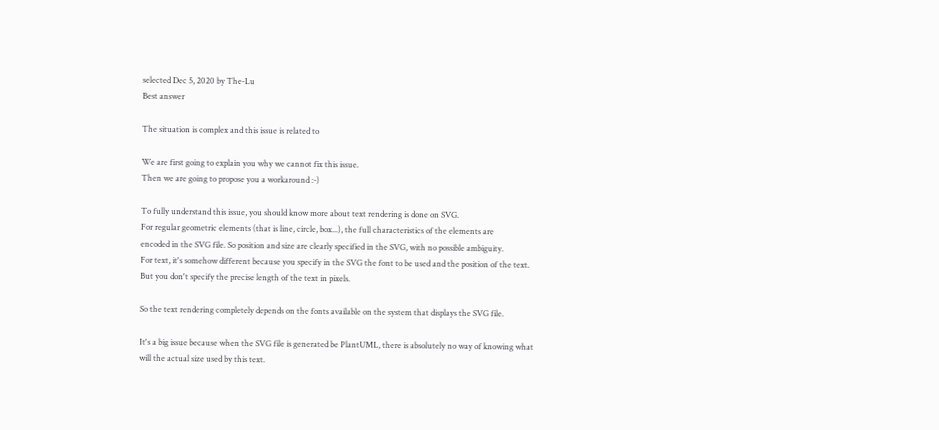selected Dec 5, 2020 by The-Lu
Best answer

The situation is complex and this issue is related to

We are first going to explain you why we cannot fix this issue.
Then we are going to propose you a workaround :-)

To fully understand this issue, you should know more about text rendering is done on SVG.
For regular geometric elements (that is line, circle, box...), the full characteristics of the elements are
encoded in the SVG file. So position and size are clearly specified in the SVG, with no possible ambiguity.
For text, it's somehow different because you specify in the SVG the font to be used and the position of the text.
But you don't specify the precise length of the text in pixels.

So the text rendering completely depends on the fonts available on the system that displays the SVG file.

It's a big issue because when the SVG file is generated be PlantUML, there is absolutely no way of knowing what will the actual size used by this text.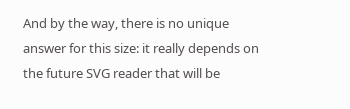And by the way, there is no unique answer for this size: it really depends on the future SVG reader that will be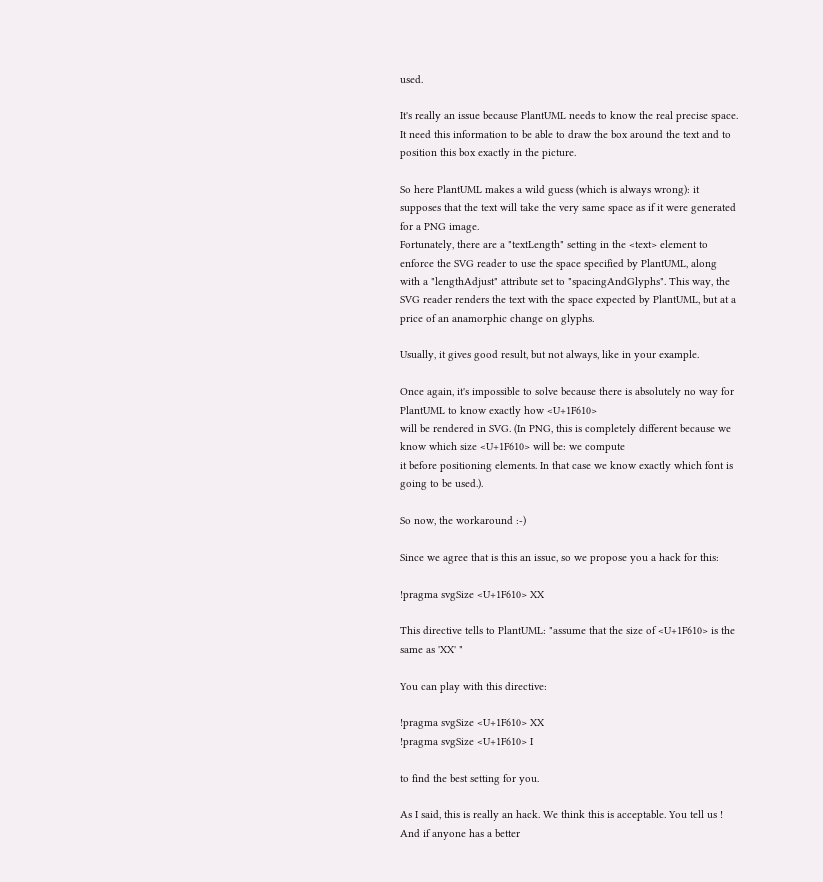used.

It's really an issue because PlantUML needs to know the real precise space. It need this information to be able to draw the box around the text and to position this box exactly in the picture.

So here PlantUML makes a wild guess (which is always wrong): it supposes that the text will take the very same space as if it were generated for a PNG image.
Fortunately, there are a "textLength" setting in the <text> element to enforce the SVG reader to use the space specified by PlantUML, along with a "lengthAdjust" attribute set to "spacingAndGlyphs". This way, the SVG reader renders the text with the space expected by PlantUML, but at a price of an anamorphic change on glyphs.

Usually, it gives good result, but not always, like in your example.

Once again, it's impossible to solve because there is absolutely no way for PlantUML to know exactly how <U+1F610>
will be rendered in SVG. (In PNG, this is completely different because we know which size <U+1F610> will be: we compute
it before positioning elements. In that case we know exactly which font is going to be used.).

So now, the workaround :-)

Since we agree that is this an issue, so we propose you a hack for this:

!pragma svgSize <U+1F610> XX

This directive tells to PlantUML: "assume that the size of <U+1F610> is the same as 'XX' "

You can play with this directive:

!pragma svgSize <U+1F610> XX
!pragma svgSize <U+1F610> I

to find the best setting for you.

As I said, this is really an hack. We think this is acceptable. You tell us !
And if anyone has a better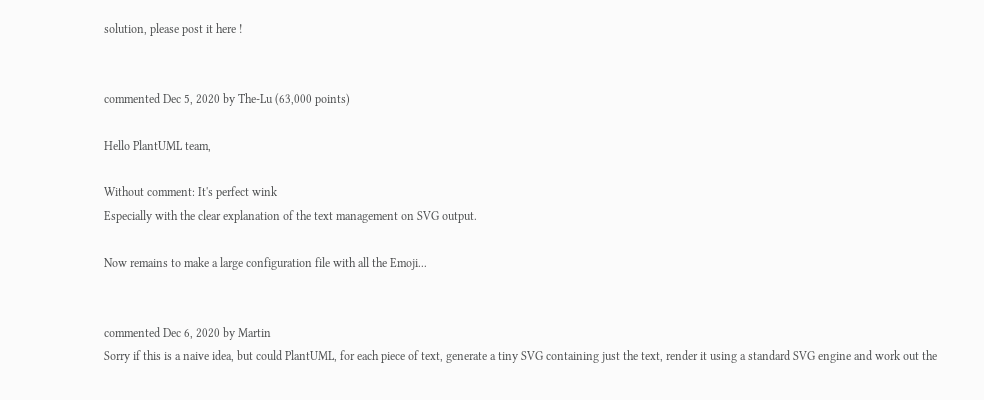solution, please post it here !


commented Dec 5, 2020 by The-Lu (63,000 points)

Hello PlantUML team,

Without comment: It's perfect wink
Especially with the clear explanation of the text management on SVG output.

Now remains to make a large configuration file with all the Emoji...


commented Dec 6, 2020 by Martin
Sorry if this is a naive idea, but could PlantUML, for each piece of text, generate a tiny SVG containing just the text, render it using a standard SVG engine and work out the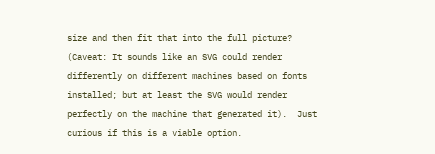size and then fit that into the full picture?  (Caveat: It sounds like an SVG could render differently on different machines based on fonts installed; but at least the SVG would render perfectly on the machine that generated it).  Just curious if this is a viable option.